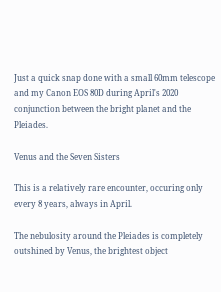Just a quick snap done with a small 60mm telescope and my Canon EOS 80D during April's 2020 conjunction between the bright planet and the Pleiades.

Venus and the Seven Sisters

This is a relatively rare encounter, occuring only every 8 years, always in April.

The nebulosity around the Pleiades is completely outshined by Venus, the brightest object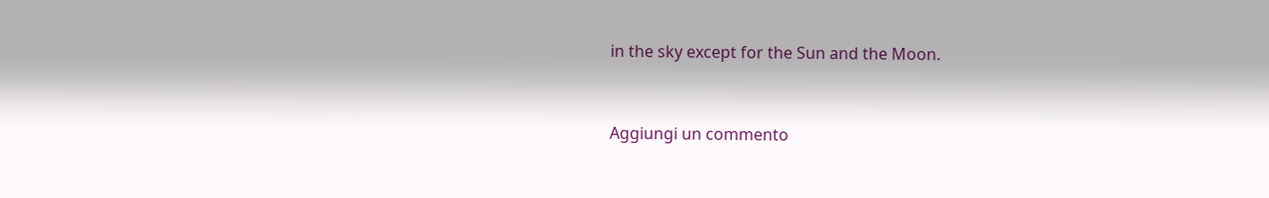in the sky except for the Sun and the Moon.


Aggiungi un commento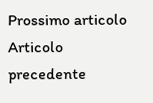Prossimo articolo Articolo precedente